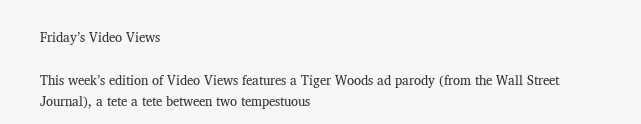Friday’s Video Views

This week’s edition of Video Views features a Tiger Woods ad parody (from the Wall Street Journal), a tete a tete between two tempestuous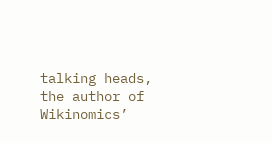talking heads, the author of Wikinomics’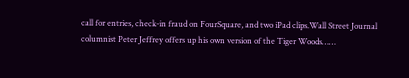call for entries, check-in fraud on FourSquare, and two iPad clips.Wall Street Journal columnist Peter Jeffrey offers up his own version of the Tiger Woods……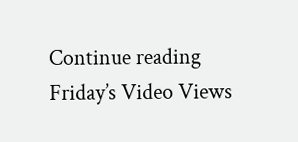Continue reading Friday’s Video Views